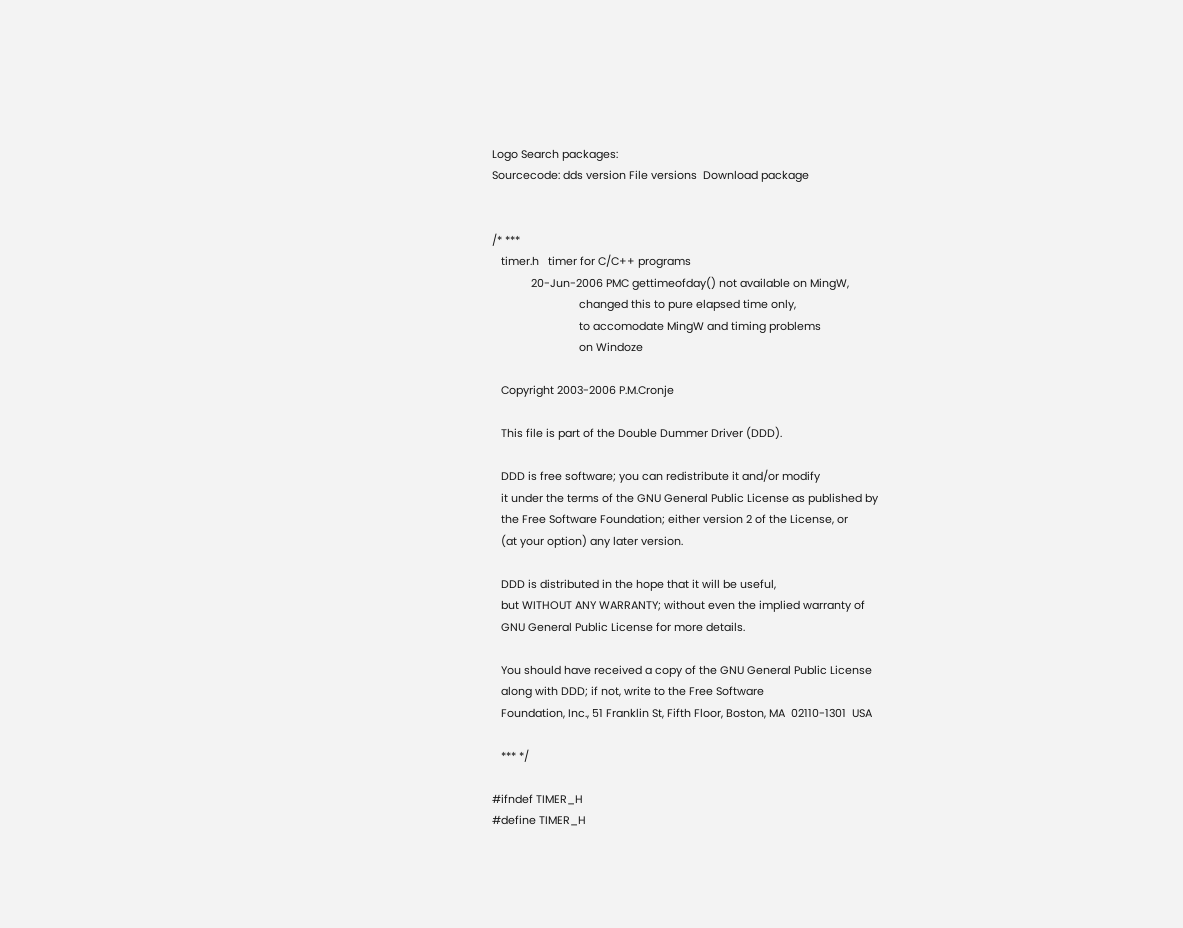Logo Search packages:
Sourcecode: dds version File versions  Download package


/* ***
   timer.h   timer for C/C++ programs
             20-Jun-2006 PMC gettimeofday() not available on MingW,
                             changed this to pure elapsed time only,
                             to accomodate MingW and timing problems
                             on Windoze

   Copyright 2003-2006 P.M.Cronje

   This file is part of the Double Dummer Driver (DDD).

   DDD is free software; you can redistribute it and/or modify
   it under the terms of the GNU General Public License as published by
   the Free Software Foundation; either version 2 of the License, or
   (at your option) any later version.

   DDD is distributed in the hope that it will be useful,
   but WITHOUT ANY WARRANTY; without even the implied warranty of
   GNU General Public License for more details.

   You should have received a copy of the GNU General Public License
   along with DDD; if not, write to the Free Software
   Foundation, Inc., 51 Franklin St, Fifth Floor, Boston, MA  02110-1301  USA

   *** */

#ifndef TIMER_H
#define TIMER_H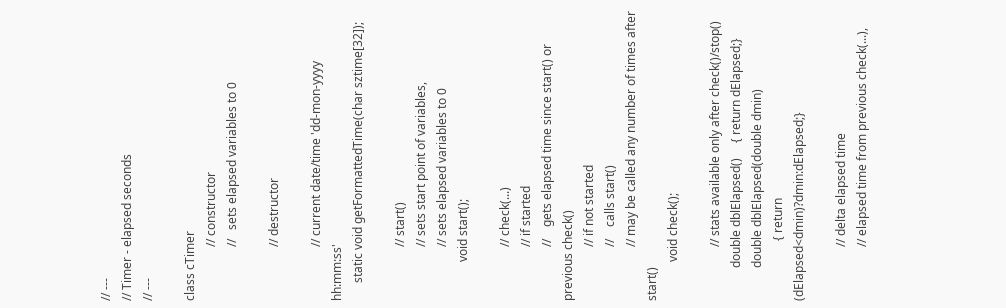// ---
// Timer - elapsed seconds
// ---

class cTimer
                  // constructor
                  //   sets elapsed variables to 0

                  // destructor

                  // current date/time 'dd-mon-yyyy hh:mm:ss'
      static void getFormattedTime(char sztime[32]);

                  // start()
                  // sets start point of variables,
                  // sets elapsed variables to 0
             void start();

                  // check(...)
                  // if started
                  //    gets elapsed time since start() or previous check()
                  // if not started
                  //    calls start()
                  // may be called any number of times after start()
             void check();

                  // stats available only after check()/stop()
           double dblElapsed()     { return dElapsed;}
           double dblElapsed(double dmin)
                    { return (dElapsed<dmin)?dmin:dElapsed;}

                  // delta elapsed time
                  // elapsed time from previous check(...),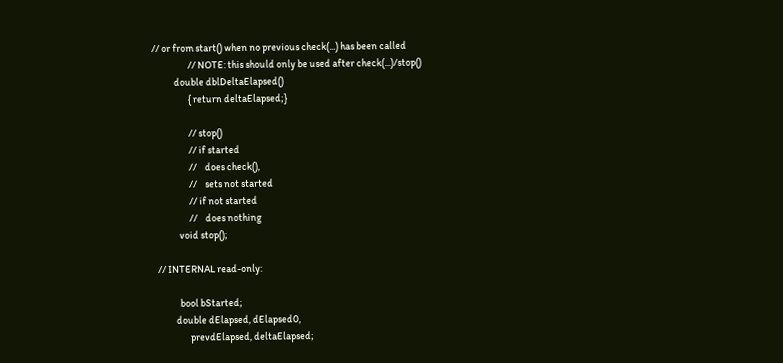// or from start() when no previous check(...) has been called
                  // NOTE: this should only be used after check(...)/stop()
           double dblDeltaElapsed()
                  { return deltaElapsed;}

                  // stop()
                  // if started
                  //    does check(),
                  //    sets not started
                  // if not started
                  //    does nothing
             void stop();

  // INTERNAL read-only:

             bool bStarted;
           double dElapsed, dElapsed0,
                  prevdElapsed, deltaElapsed;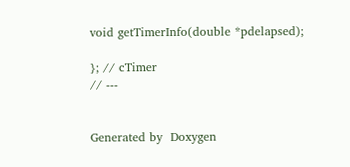void getTimerInfo(double *pdelapsed);

}; // cTimer
// ---


Generated by  Doxygen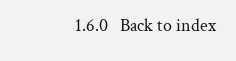1.6.0   Back to index